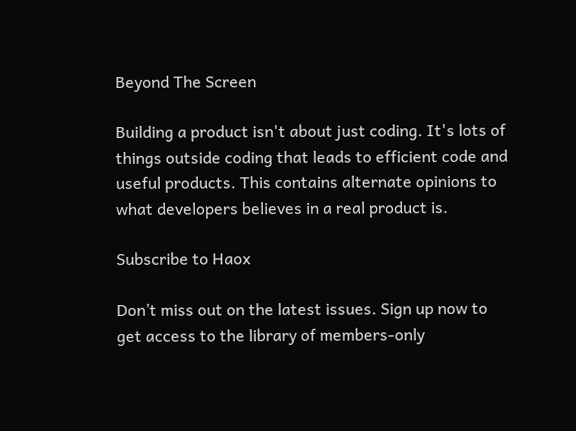Beyond The Screen

Building a product isn't about just coding. It's lots of things outside coding that leads to efficient code and useful products. This contains alternate opinions to what developers believes in a real product is.

Subscribe to Haox

Don’t miss out on the latest issues. Sign up now to get access to the library of members-only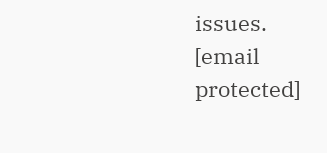issues.
[email protected]